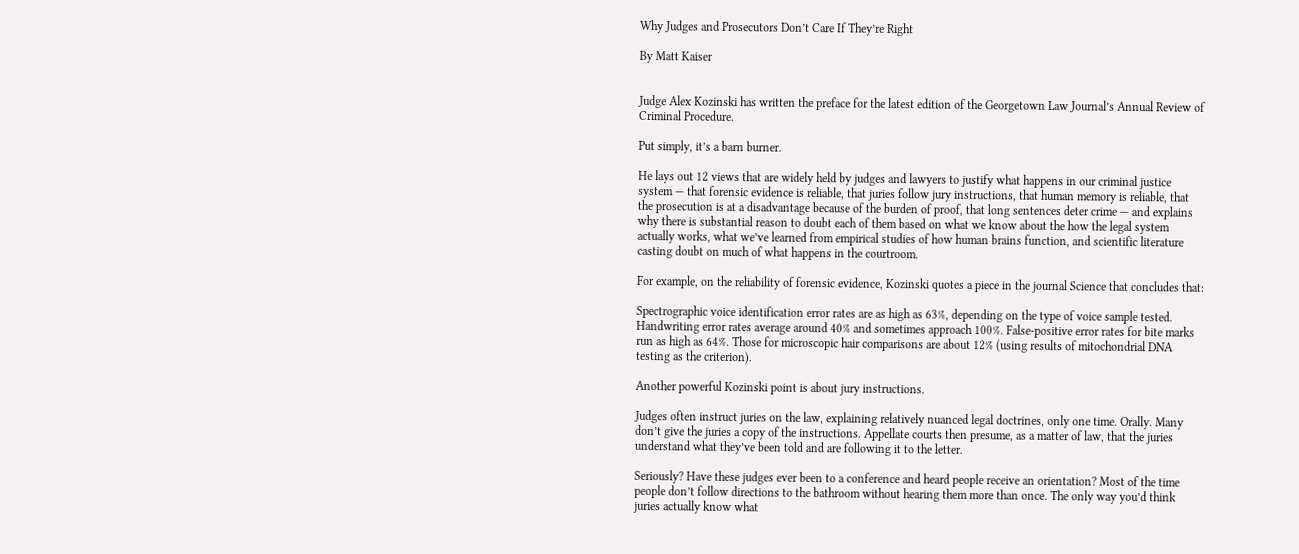Why Judges and Prosecutors Don’t Care If They’re Right

By Matt Kaiser


Judge Alex Kozinski has written the preface for the latest edition of the Georgetown Law Journal’s Annual Review of Criminal Procedure.

Put simply, it’s a barn burner.

He lays out 12 views that are widely held by judges and lawyers to justify what happens in our criminal justice system — that forensic evidence is reliable, that juries follow jury instructions, that human memory is reliable, that the prosecution is at a disadvantage because of the burden of proof, that long sentences deter crime — and explains why there is substantial reason to doubt each of them based on what we know about the how the legal system actually works, what we’ve learned from empirical studies of how human brains function, and scientific literature casting doubt on much of what happens in the courtroom.

For example, on the reliability of forensic evidence, Kozinski quotes a piece in the journal Science that concludes that:

Spectrographic voice identification error rates are as high as 63%, depending on the type of voice sample tested. Handwriting error rates average around 40% and sometimes approach 100%. False-positive error rates for bite marks run as high as 64%. Those for microscopic hair comparisons are about 12% (using results of mitochondrial DNA testing as the criterion).

Another powerful Kozinski point is about jury instructions.

Judges often instruct juries on the law, explaining relatively nuanced legal doctrines, only one time. Orally. Many don’t give the juries a copy of the instructions. Appellate courts then presume, as a matter of law, that the juries understand what they’ve been told and are following it to the letter.

Seriously? Have these judges ever been to a conference and heard people receive an orientation? Most of the time people don’t follow directions to the bathroom without hearing them more than once. The only way you’d think juries actually know what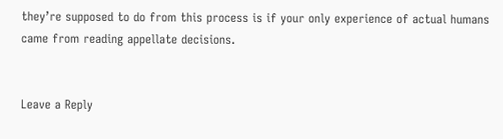they’re supposed to do from this process is if your only experience of actual humans came from reading appellate decisions.


Leave a Reply